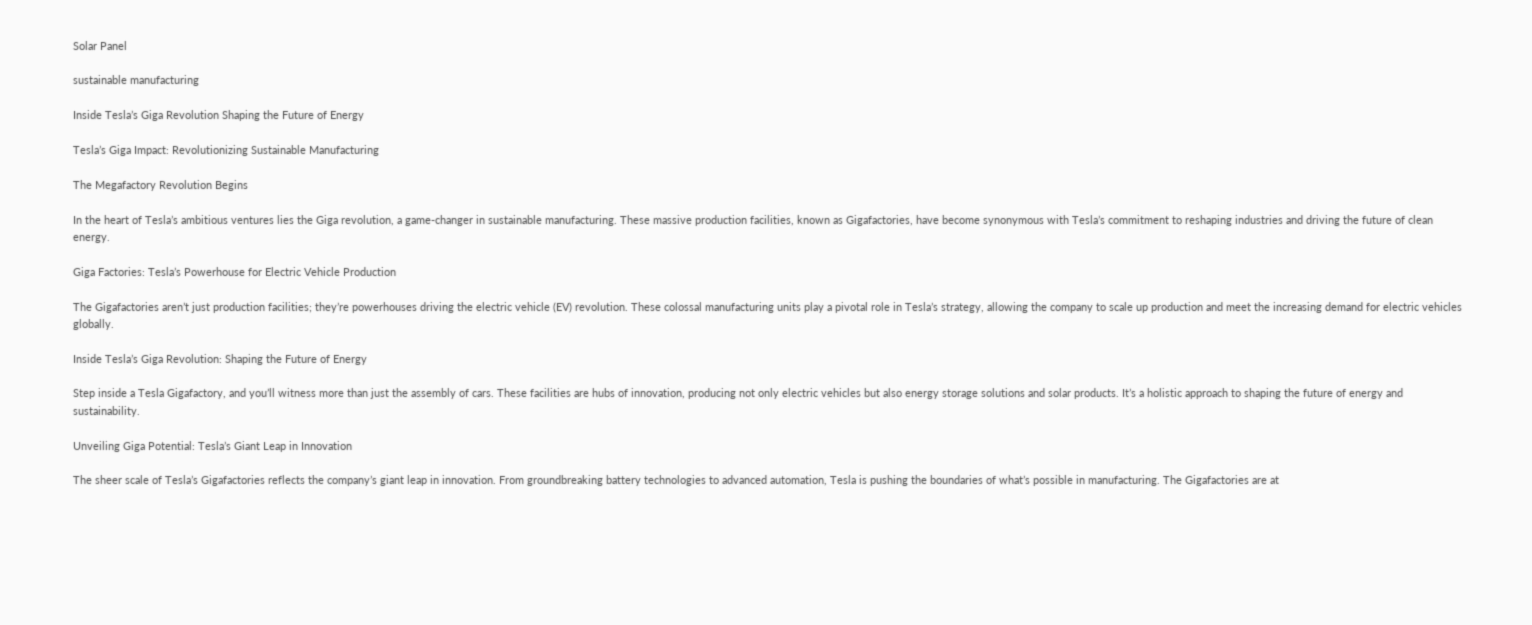Solar Panel

sustainable manufacturing

Inside Tesla’s Giga Revolution Shaping the Future of Energy

Tesla’s Giga Impact: Revolutionizing Sustainable Manufacturing

The Megafactory Revolution Begins

In the heart of Tesla’s ambitious ventures lies the Giga revolution, a game-changer in sustainable manufacturing. These massive production facilities, known as Gigafactories, have become synonymous with Tesla’s commitment to reshaping industries and driving the future of clean energy.

Giga Factories: Tesla’s Powerhouse for Electric Vehicle Production

The Gigafactories aren’t just production facilities; they’re powerhouses driving the electric vehicle (EV) revolution. These colossal manufacturing units play a pivotal role in Tesla’s strategy, allowing the company to scale up production and meet the increasing demand for electric vehicles globally.

Inside Tesla’s Giga Revolution: Shaping the Future of Energy

Step inside a Tesla Gigafactory, and you’ll witness more than just the assembly of cars. These facilities are hubs of innovation, producing not only electric vehicles but also energy storage solutions and solar products. It’s a holistic approach to shaping the future of energy and sustainability.

Unveiling Giga Potential: Tesla’s Giant Leap in Innovation

The sheer scale of Tesla’s Gigafactories reflects the company’s giant leap in innovation. From groundbreaking battery technologies to advanced automation, Tesla is pushing the boundaries of what’s possible in manufacturing. The Gigafactories are at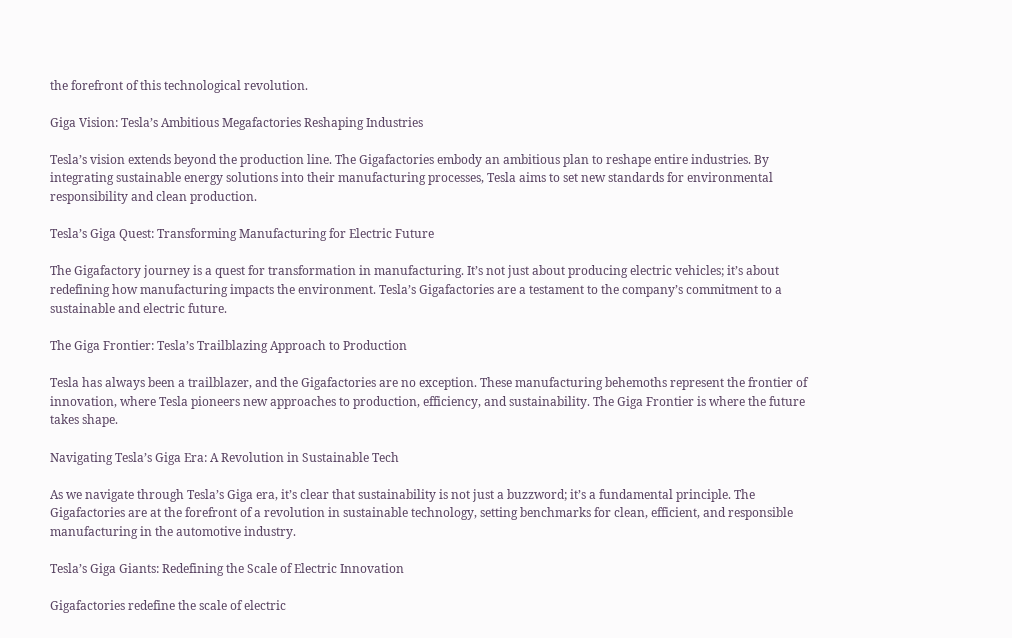the forefront of this technological revolution.

Giga Vision: Tesla’s Ambitious Megafactories Reshaping Industries

Tesla’s vision extends beyond the production line. The Gigafactories embody an ambitious plan to reshape entire industries. By integrating sustainable energy solutions into their manufacturing processes, Tesla aims to set new standards for environmental responsibility and clean production.

Tesla’s Giga Quest: Transforming Manufacturing for Electric Future

The Gigafactory journey is a quest for transformation in manufacturing. It’s not just about producing electric vehicles; it’s about redefining how manufacturing impacts the environment. Tesla’s Gigafactories are a testament to the company’s commitment to a sustainable and electric future.

The Giga Frontier: Tesla’s Trailblazing Approach to Production

Tesla has always been a trailblazer, and the Gigafactories are no exception. These manufacturing behemoths represent the frontier of innovation, where Tesla pioneers new approaches to production, efficiency, and sustainability. The Giga Frontier is where the future takes shape.

Navigating Tesla’s Giga Era: A Revolution in Sustainable Tech

As we navigate through Tesla’s Giga era, it’s clear that sustainability is not just a buzzword; it’s a fundamental principle. The Gigafactories are at the forefront of a revolution in sustainable technology, setting benchmarks for clean, efficient, and responsible manufacturing in the automotive industry.

Tesla’s Giga Giants: Redefining the Scale of Electric Innovation

Gigafactories redefine the scale of electric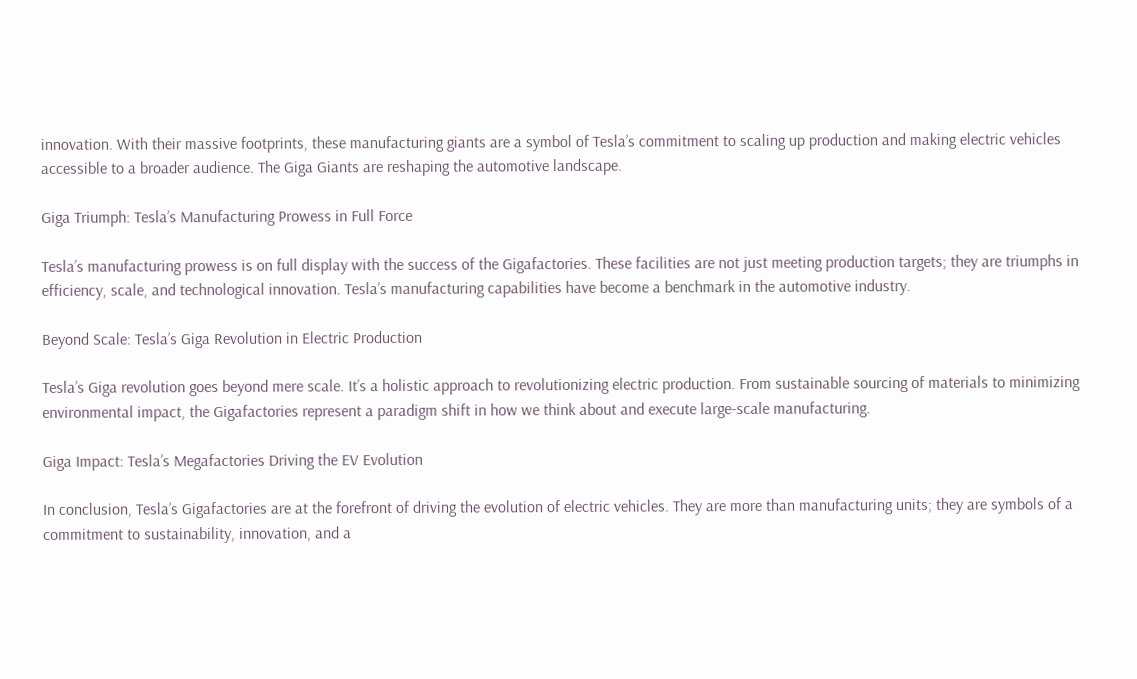innovation. With their massive footprints, these manufacturing giants are a symbol of Tesla’s commitment to scaling up production and making electric vehicles accessible to a broader audience. The Giga Giants are reshaping the automotive landscape.

Giga Triumph: Tesla’s Manufacturing Prowess in Full Force

Tesla’s manufacturing prowess is on full display with the success of the Gigafactories. These facilities are not just meeting production targets; they are triumphs in efficiency, scale, and technological innovation. Tesla’s manufacturing capabilities have become a benchmark in the automotive industry.

Beyond Scale: Tesla’s Giga Revolution in Electric Production

Tesla’s Giga revolution goes beyond mere scale. It’s a holistic approach to revolutionizing electric production. From sustainable sourcing of materials to minimizing environmental impact, the Gigafactories represent a paradigm shift in how we think about and execute large-scale manufacturing.

Giga Impact: Tesla’s Megafactories Driving the EV Evolution

In conclusion, Tesla’s Gigafactories are at the forefront of driving the evolution of electric vehicles. They are more than manufacturing units; they are symbols of a commitment to sustainability, innovation, and a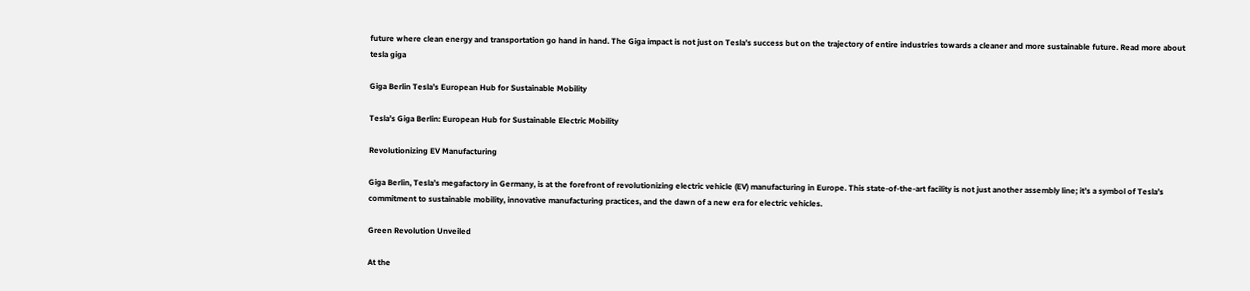future where clean energy and transportation go hand in hand. The Giga impact is not just on Tesla’s success but on the trajectory of entire industries towards a cleaner and more sustainable future. Read more about tesla giga

Giga Berlin Tesla’s European Hub for Sustainable Mobility

Tesla’s Giga Berlin: European Hub for Sustainable Electric Mobility

Revolutionizing EV Manufacturing

Giga Berlin, Tesla’s megafactory in Germany, is at the forefront of revolutionizing electric vehicle (EV) manufacturing in Europe. This state-of-the-art facility is not just another assembly line; it’s a symbol of Tesla’s commitment to sustainable mobility, innovative manufacturing practices, and the dawn of a new era for electric vehicles.

Green Revolution Unveiled

At the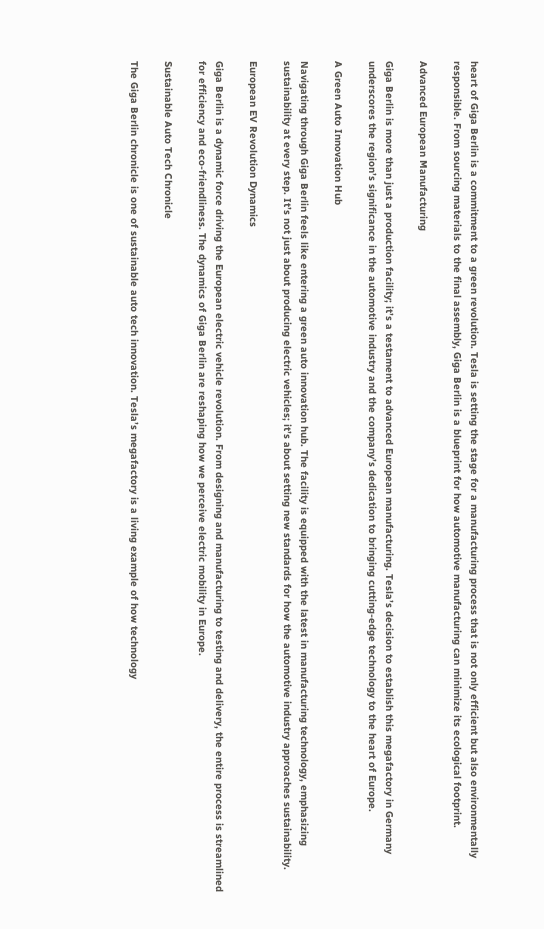heart of Giga Berlin is a commitment to a green revolution. Tesla is setting the stage for a manufacturing process that is not only efficient but also environmentally responsible. From sourcing materials to the final assembly, Giga Berlin is a blueprint for how automotive manufacturing can minimize its ecological footprint.

Advanced European Manufacturing

Giga Berlin is more than just a production facility; it’s a testament to advanced European manufacturing. Tesla’s decision to establish this megafactory in Germany underscores the region’s significance in the automotive industry and the company’s dedication to bringing cutting-edge technology to the heart of Europe.

A Green Auto Innovation Hub

Navigating through Giga Berlin feels like entering a green auto innovation hub. The facility is equipped with the latest in manufacturing technology, emphasizing sustainability at every step. It’s not just about producing electric vehicles; it’s about setting new standards for how the automotive industry approaches sustainability.

European EV Revolution Dynamics

Giga Berlin is a dynamic force driving the European electric vehicle revolution. From designing and manufacturing to testing and delivery, the entire process is streamlined for efficiency and eco-friendliness. The dynamics of Giga Berlin are reshaping how we perceive electric mobility in Europe.

Sustainable Auto Tech Chronicle

The Giga Berlin chronicle is one of sustainable auto tech innovation. Tesla’s megafactory is a living example of how technology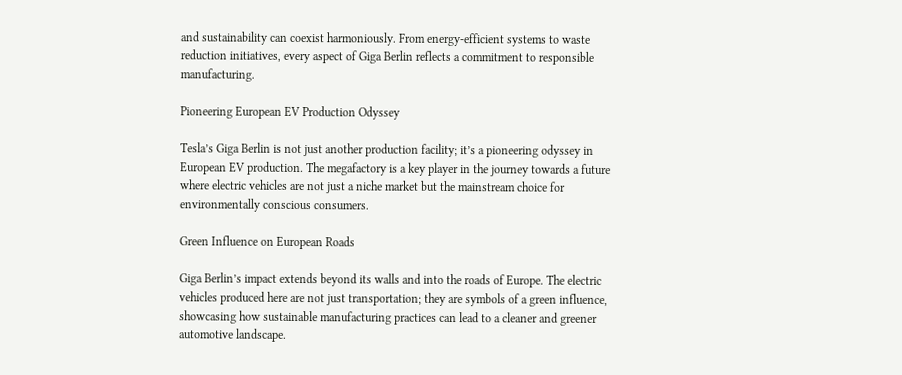and sustainability can coexist harmoniously. From energy-efficient systems to waste reduction initiatives, every aspect of Giga Berlin reflects a commitment to responsible manufacturing.

Pioneering European EV Production Odyssey

Tesla’s Giga Berlin is not just another production facility; it’s a pioneering odyssey in European EV production. The megafactory is a key player in the journey towards a future where electric vehicles are not just a niche market but the mainstream choice for environmentally conscious consumers.

Green Influence on European Roads

Giga Berlin’s impact extends beyond its walls and into the roads of Europe. The electric vehicles produced here are not just transportation; they are symbols of a green influence, showcasing how sustainable manufacturing practices can lead to a cleaner and greener automotive landscape.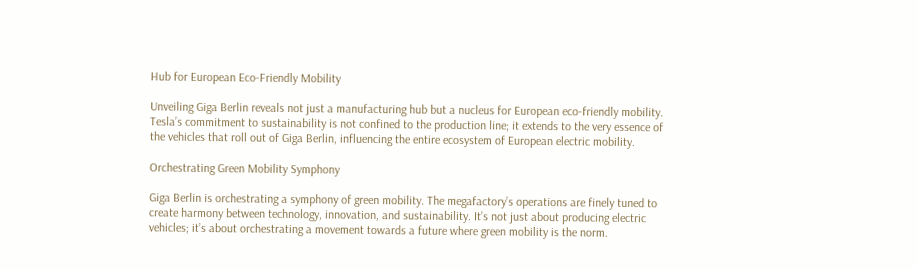Hub for European Eco-Friendly Mobility

Unveiling Giga Berlin reveals not just a manufacturing hub but a nucleus for European eco-friendly mobility. Tesla’s commitment to sustainability is not confined to the production line; it extends to the very essence of the vehicles that roll out of Giga Berlin, influencing the entire ecosystem of European electric mobility.

Orchestrating Green Mobility Symphony

Giga Berlin is orchestrating a symphony of green mobility. The megafactory’s operations are finely tuned to create harmony between technology, innovation, and sustainability. It’s not just about producing electric vehicles; it’s about orchestrating a movement towards a future where green mobility is the norm.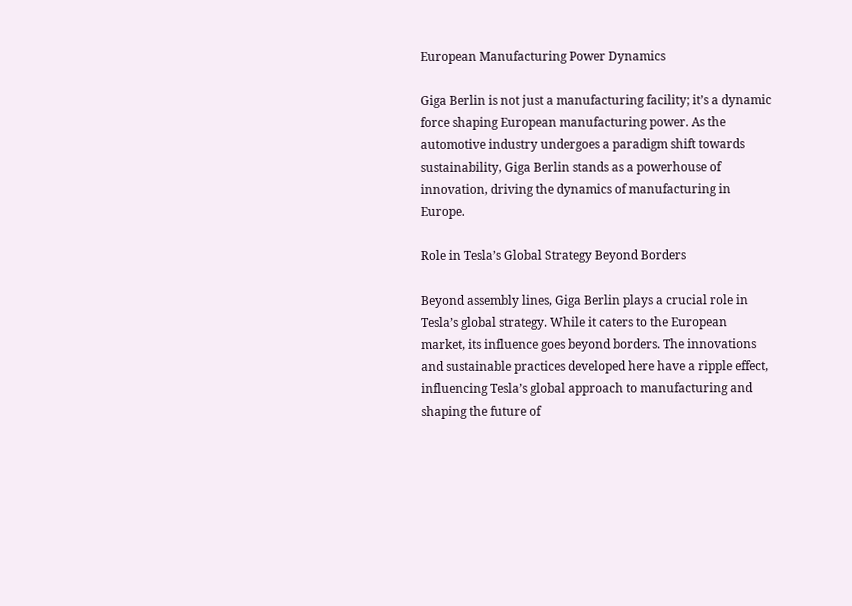European Manufacturing Power Dynamics

Giga Berlin is not just a manufacturing facility; it’s a dynamic force shaping European manufacturing power. As the automotive industry undergoes a paradigm shift towards sustainability, Giga Berlin stands as a powerhouse of innovation, driving the dynamics of manufacturing in Europe.

Role in Tesla’s Global Strategy Beyond Borders

Beyond assembly lines, Giga Berlin plays a crucial role in Tesla’s global strategy. While it caters to the European market, its influence goes beyond borders. The innovations and sustainable practices developed here have a ripple effect, influencing Tesla’s global approach to manufacturing and shaping the future of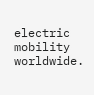electric mobility worldwide.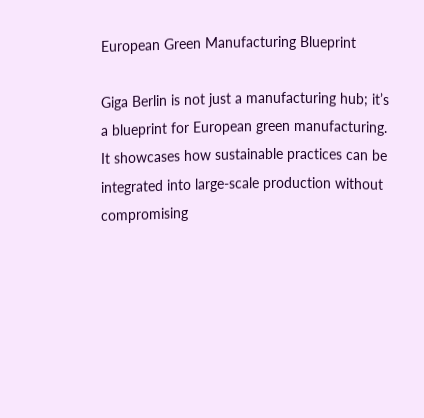European Green Manufacturing Blueprint

Giga Berlin is not just a manufacturing hub; it’s a blueprint for European green manufacturing. It showcases how sustainable practices can be integrated into large-scale production without compromising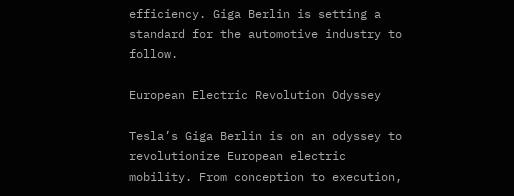efficiency. Giga Berlin is setting a standard for the automotive industry to follow.

European Electric Revolution Odyssey

Tesla’s Giga Berlin is on an odyssey to revolutionize European electric mobility. From conception to execution,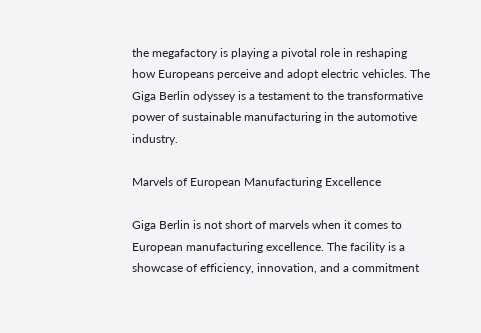the megafactory is playing a pivotal role in reshaping how Europeans perceive and adopt electric vehicles. The Giga Berlin odyssey is a testament to the transformative power of sustainable manufacturing in the automotive industry.

Marvels of European Manufacturing Excellence

Giga Berlin is not short of marvels when it comes to European manufacturing excellence. The facility is a showcase of efficiency, innovation, and a commitment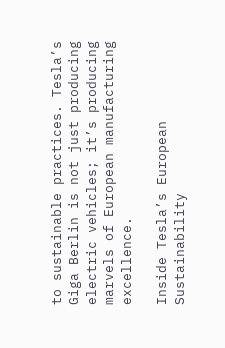to sustainable practices. Tesla’s Giga Berlin is not just producing electric vehicles; it’s producing marvels of European manufacturing excellence.

Inside Tesla’s European Sustainability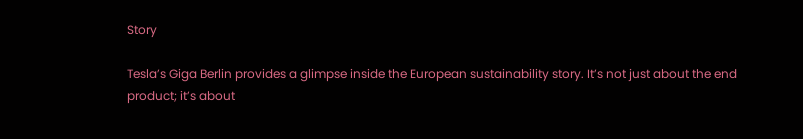Story

Tesla’s Giga Berlin provides a glimpse inside the European sustainability story. It’s not just about the end product; it’s about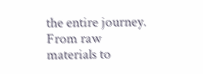the entire journey. From raw materials to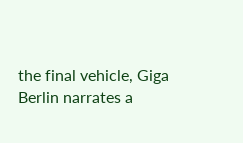the final vehicle, Giga Berlin narrates a